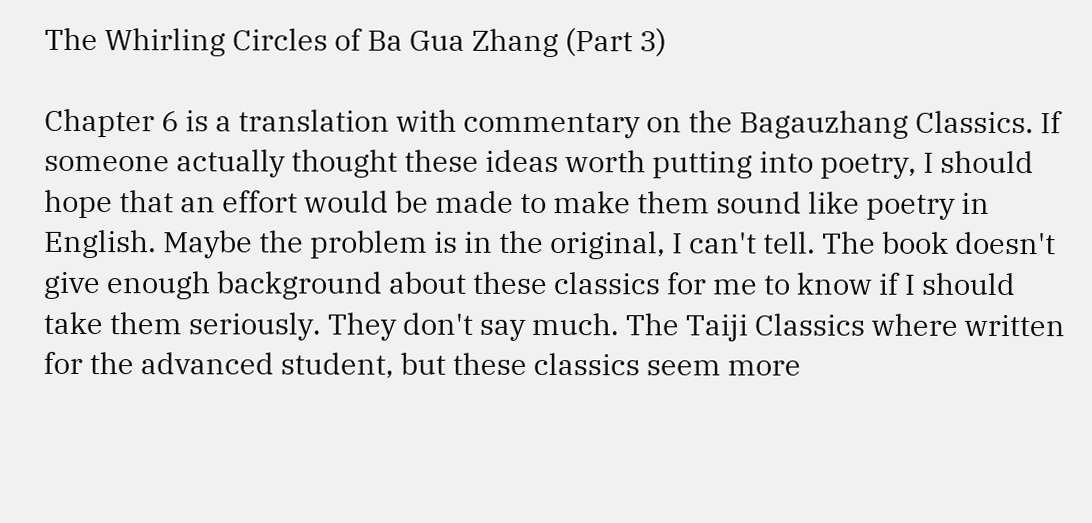The Whirling Circles of Ba Gua Zhang (Part 3)

Chapter 6 is a translation with commentary on the Bagauzhang Classics. If someone actually thought these ideas worth putting into poetry, I should hope that an effort would be made to make them sound like poetry in English. Maybe the problem is in the original, I can't tell. The book doesn't give enough background about these classics for me to know if I should take them seriously. They don't say much. The Taiji Classics where written for the advanced student, but these classics seem more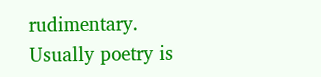rudimentary. Usually poetry is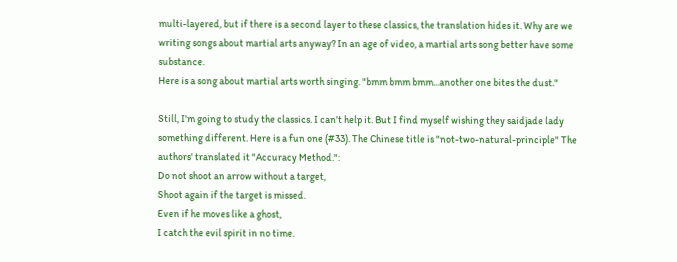multi-layered, but if there is a second layer to these classics, the translation hides it. Why are we writing songs about martial arts anyway? In an age of video, a martial arts song better have some substance.
Here is a song about martial arts worth singing. "bmm bmm bmm...another one bites the dust."

Still, I'm going to study the classics. I can't help it. But I find myself wishing they saidjade lady something different. Here is a fun one (#33). The Chinese title is "not-two-natural-principle" The authors' translated it "Accuracy Method.":
Do not shoot an arrow without a target,
Shoot again if the target is missed.
Even if he moves like a ghost,
I catch the evil spirit in no time.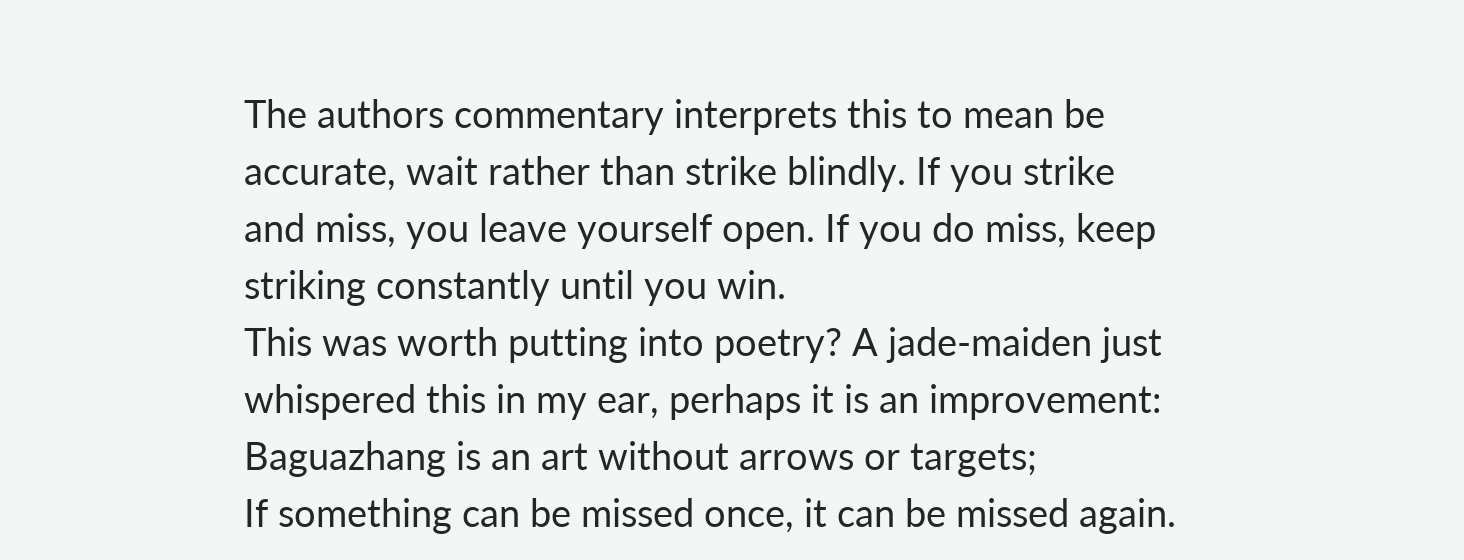The authors commentary interprets this to mean be accurate, wait rather than strike blindly. If you strike and miss, you leave yourself open. If you do miss, keep striking constantly until you win.
This was worth putting into poetry? A jade-maiden just whispered this in my ear, perhaps it is an improvement:
Baguazhang is an art without arrows or targets;
If something can be missed once, it can be missed again.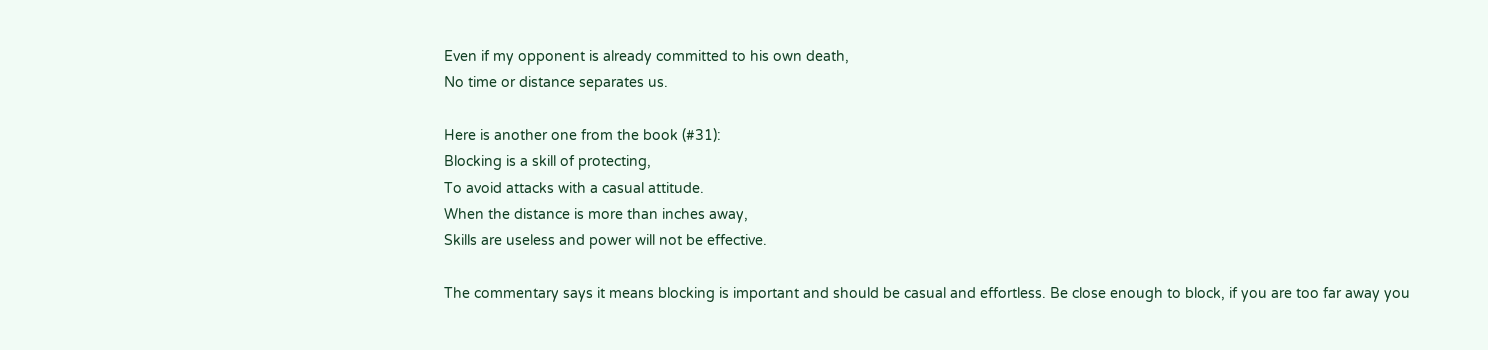Even if my opponent is already committed to his own death,
No time or distance separates us.

Here is another one from the book (#31):
Blocking is a skill of protecting,
To avoid attacks with a casual attitude.
When the distance is more than inches away,
Skills are useless and power will not be effective.

The commentary says it means blocking is important and should be casual and effortless. Be close enough to block, if you are too far away you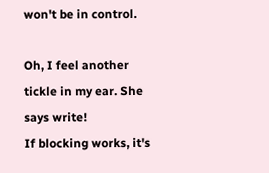won't be in control.

Oh, I feel another tickle in my ear. She says write!
If blocking works, it's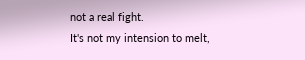not a real fight.
It's not my intension to melt,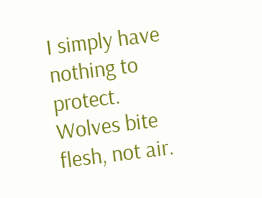I simply have nothing to protect.
Wolves bite flesh, not air.